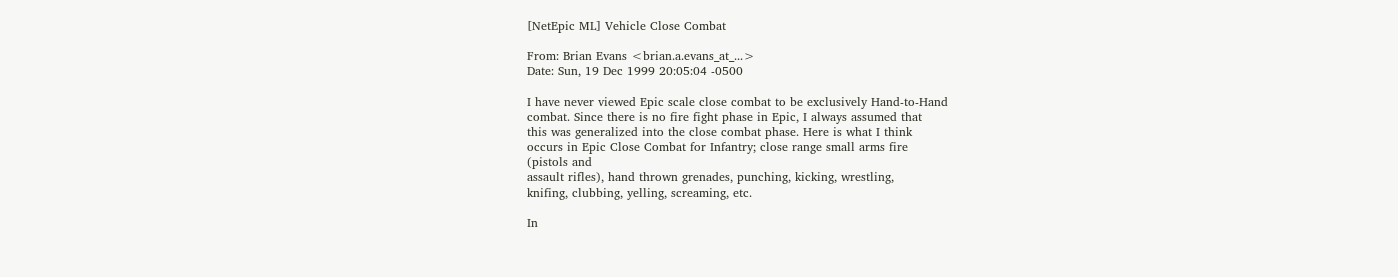[NetEpic ML] Vehicle Close Combat

From: Brian Evans <brian.a.evans_at_...>
Date: Sun, 19 Dec 1999 20:05:04 -0500

I have never viewed Epic scale close combat to be exclusively Hand-to-Hand
combat. Since there is no fire fight phase in Epic, I always assumed that
this was generalized into the close combat phase. Here is what I think
occurs in Epic Close Combat for Infantry; close range small arms fire
(pistols and
assault rifles), hand thrown grenades, punching, kicking, wrestling,
knifing, clubbing, yelling, screaming, etc.

In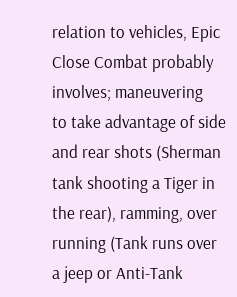relation to vehicles, Epic Close Combat probably involves; maneuvering
to take advantage of side and rear shots (Sherman tank shooting a Tiger in
the rear), ramming, over running (Tank runs over a jeep or Anti-Tank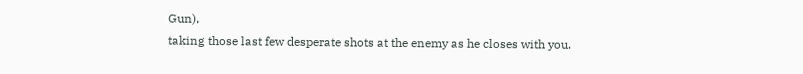Gun),
taking those last few desperate shots at the enemy as he closes with you.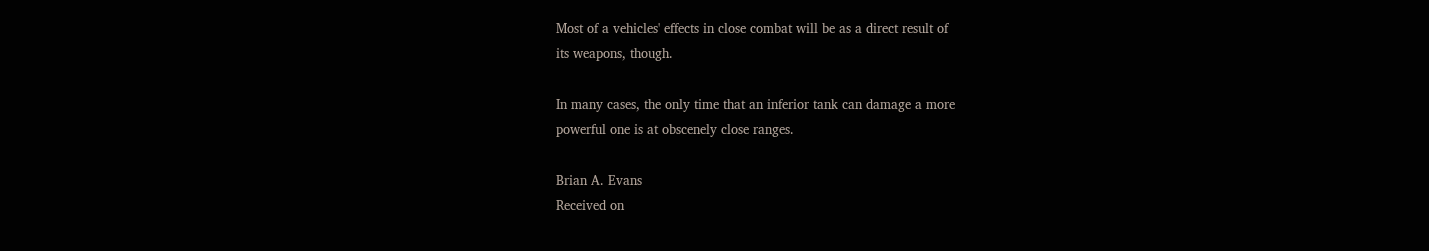Most of a vehicles' effects in close combat will be as a direct result of
its weapons, though.

In many cases, the only time that an inferior tank can damage a more
powerful one is at obscenely close ranges.

Brian A. Evans
Received on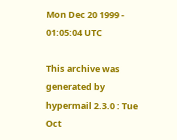Mon Dec 20 1999 - 01:05:04 UTC

This archive was generated by hypermail 2.3.0 : Tue Oct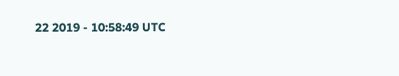22 2019 - 10:58:49 UTC